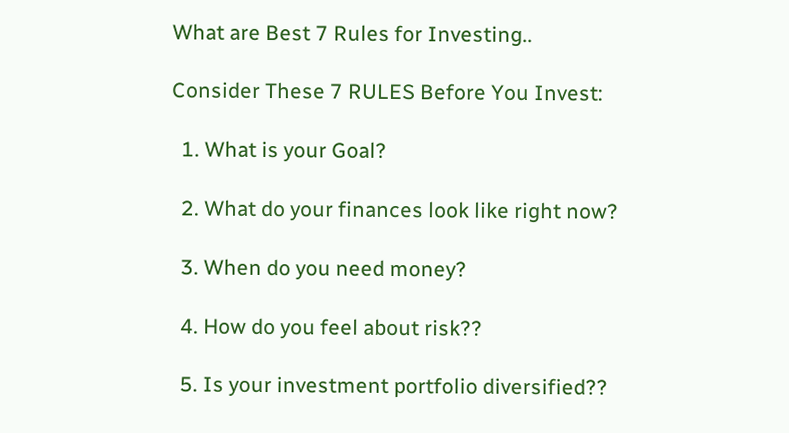What are Best 7 Rules for Investing..

Consider These 7 RULES Before You Invest:

  1. What is your Goal?

  2. What do your finances look like right now?

  3. When do you need money?

  4. How do you feel about risk??

  5. Is your investment portfolio diversified??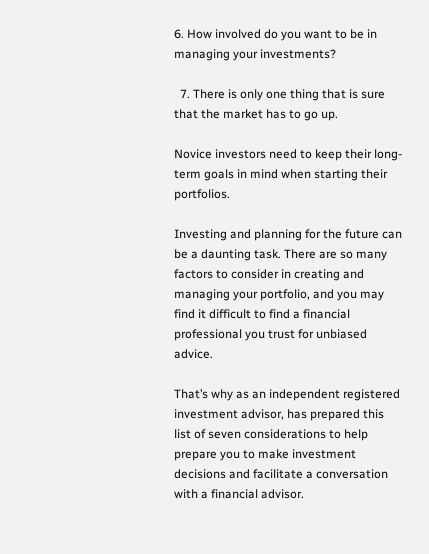6. How involved do you want to be in managing your investments?

  7. There is only one thing that is sure that the market has to go up.

Novice investors need to keep their long-term goals in mind when starting their portfolios.

Investing and planning for the future can be a daunting task. There are so many factors to consider in creating and managing your portfolio, and you may find it difficult to find a financial professional you trust for unbiased advice.

That’s why as an independent registered investment advisor, has prepared this list of seven considerations to help prepare you to make investment decisions and facilitate a conversation with a financial advisor.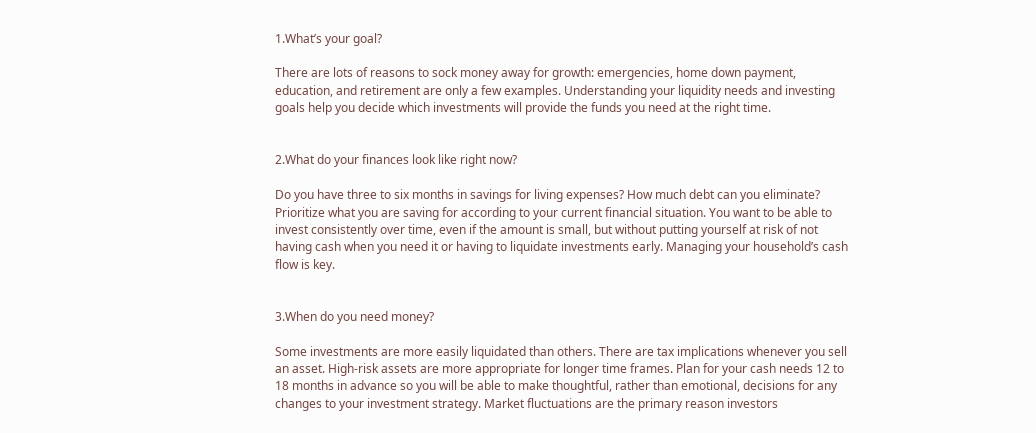1.What’s your goal?

There are lots of reasons to sock money away for growth: emergencies, home down payment, education, and retirement are only a few examples. Understanding your liquidity needs and investing goals help you decide which investments will provide the funds you need at the right time.


2.What do your finances look like right now?

Do you have three to six months in savings for living expenses? How much debt can you eliminate? Prioritize what you are saving for according to your current financial situation. You want to be able to invest consistently over time, even if the amount is small, but without putting yourself at risk of not having cash when you need it or having to liquidate investments early. Managing your household’s cash flow is key.


3.When do you need money?

Some investments are more easily liquidated than others. There are tax implications whenever you sell an asset. High-risk assets are more appropriate for longer time frames. Plan for your cash needs 12 to 18 months in advance so you will be able to make thoughtful, rather than emotional, decisions for any changes to your investment strategy. Market fluctuations are the primary reason investors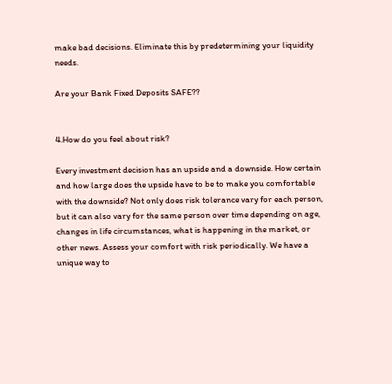make bad decisions. Eliminate this by predetermining your liquidity needs.

Are your Bank Fixed Deposits SAFE??


4.How do you feel about risk?

Every investment decision has an upside and a downside. How certain and how large does the upside have to be to make you comfortable with the downside? Not only does risk tolerance vary for each person, but it can also vary for the same person over time depending on age, changes in life circumstances, what is happening in the market, or other news. Assess your comfort with risk periodically. We have a unique way to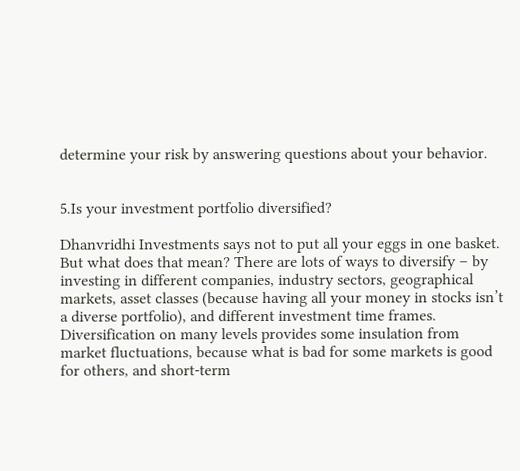determine your risk by answering questions about your behavior.


5.Is your investment portfolio diversified?

Dhanvridhi Investments says not to put all your eggs in one basket. But what does that mean? There are lots of ways to diversify – by investing in different companies, industry sectors, geographical markets, asset classes (because having all your money in stocks isn’t a diverse portfolio), and different investment time frames. Diversification on many levels provides some insulation from market fluctuations, because what is bad for some markets is good for others, and short-term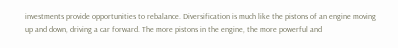investments provide opportunities to rebalance. Diversification is much like the pistons of an engine moving up and down, driving a car forward. The more pistons in the engine, the more powerful and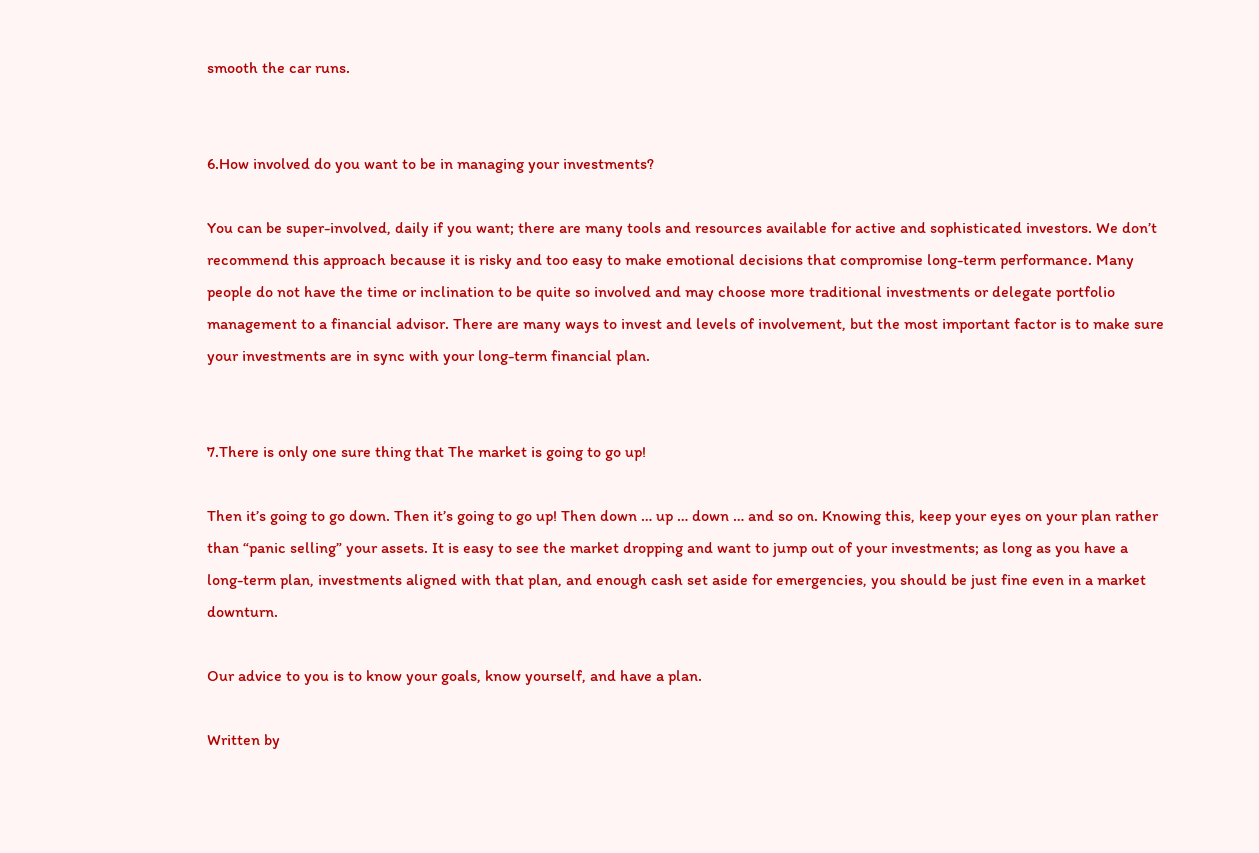smooth the car runs.


6.How involved do you want to be in managing your investments?

You can be super-involved, daily if you want; there are many tools and resources available for active and sophisticated investors. We don’t recommend this approach because it is risky and too easy to make emotional decisions that compromise long-term performance. Many people do not have the time or inclination to be quite so involved and may choose more traditional investments or delegate portfolio management to a financial advisor. There are many ways to invest and levels of involvement, but the most important factor is to make sure your investments are in sync with your long-term financial plan.


7.There is only one sure thing that The market is going to go up!

Then it’s going to go down. Then it’s going to go up! Then down … up … down … and so on. Knowing this, keep your eyes on your plan rather than “panic selling” your assets. It is easy to see the market dropping and want to jump out of your investments; as long as you have a long-term plan, investments aligned with that plan, and enough cash set aside for emergencies, you should be just fine even in a market downturn.

Our advice to you is to know your goals, know yourself, and have a plan.

Written by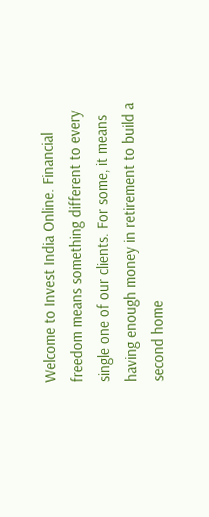Welcome to Invest India Online. Financial freedom means something different to every single one of our clients. For some, it means having enough money in retirement to build a second home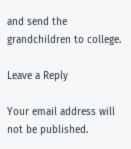and send the grandchildren to college.

Leave a Reply

Your email address will not be published.